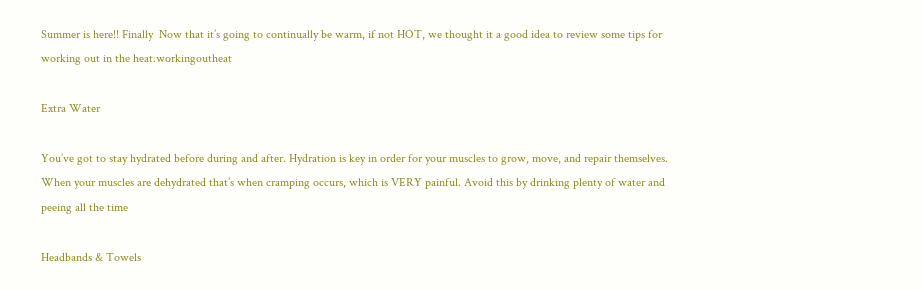Summer is here!! Finally  Now that it’s going to continually be warm, if not HOT, we thought it a good idea to review some tips for working out in the heat.workingoutheat

Extra Water

You’ve got to stay hydrated before during and after. Hydration is key in order for your muscles to grow, move, and repair themselves. When your muscles are dehydrated that’s when cramping occurs, which is VERY painful. Avoid this by drinking plenty of water and peeing all the time

Headbands & Towels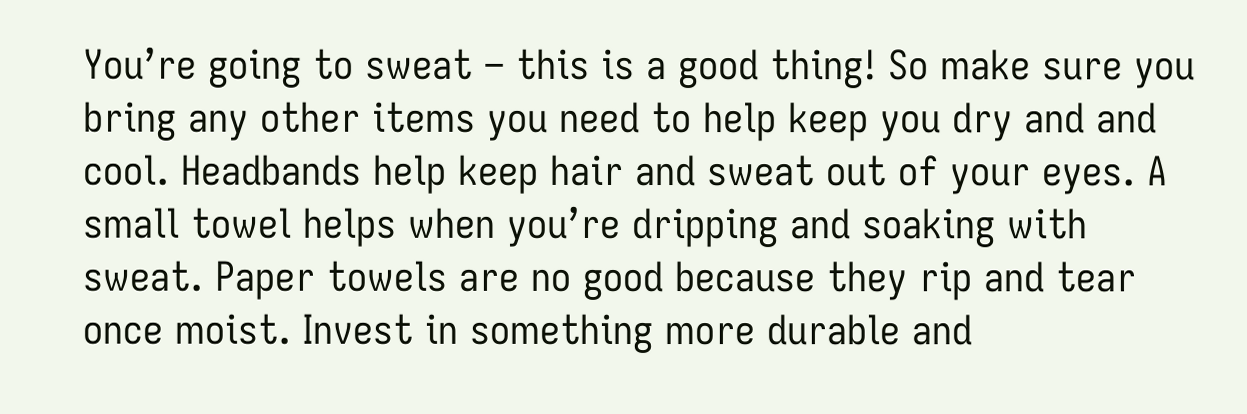You’re going to sweat – this is a good thing! So make sure you bring any other items you need to help keep you dry and and cool. Headbands help keep hair and sweat out of your eyes. A small towel helps when you’re dripping and soaking with sweat. Paper towels are no good because they rip and tear once moist. Invest in something more durable and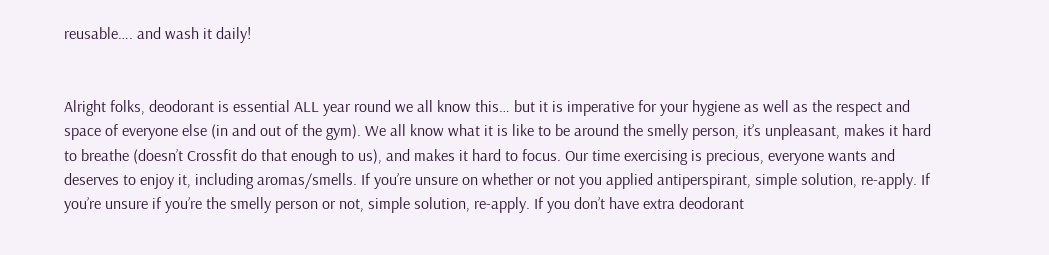reusable…. and wash it daily!


Alright folks, deodorant is essential ALL year round we all know this… but it is imperative for your hygiene as well as the respect and space of everyone else (in and out of the gym). We all know what it is like to be around the smelly person, it’s unpleasant, makes it hard to breathe (doesn’t Crossfit do that enough to us), and makes it hard to focus. Our time exercising is precious, everyone wants and deserves to enjoy it, including aromas/smells. If you’re unsure on whether or not you applied antiperspirant, simple solution, re-apply. If you’re unsure if you’re the smelly person or not, simple solution, re-apply. If you don’t have extra deodorant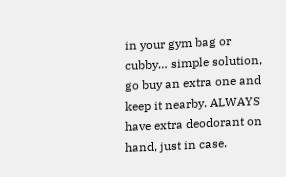in your gym bag or cubby… simple solution, go buy an extra one and keep it nearby. ALWAYS have extra deodorant on hand, just in case.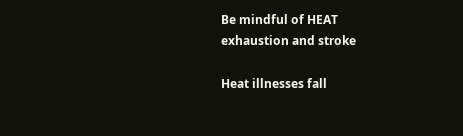Be mindful of HEAT exhaustion and stroke

Heat illnesses fall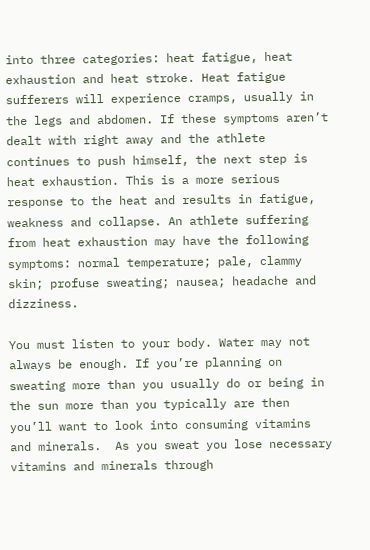into three categories: heat fatigue, heat exhaustion and heat stroke. Heat fatigue sufferers will experience cramps, usually in the legs and abdomen. If these symptoms aren’t dealt with right away and the athlete continues to push himself, the next step is heat exhaustion. This is a more serious response to the heat and results in fatigue, weakness and collapse. An athlete suffering from heat exhaustion may have the following symptoms: normal temperature; pale, clammy skin; profuse sweating; nausea; headache and dizziness.

You must listen to your body. Water may not always be enough. If you’re planning on sweating more than you usually do or being in the sun more than you typically are then you’ll want to look into consuming vitamins and minerals.  As you sweat you lose necessary vitamins and minerals through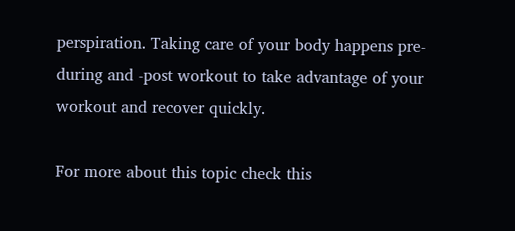perspiration. Taking care of your body happens pre- during and -post workout to take advantage of your workout and recover quickly.

For more about this topic check this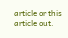article or this article out.